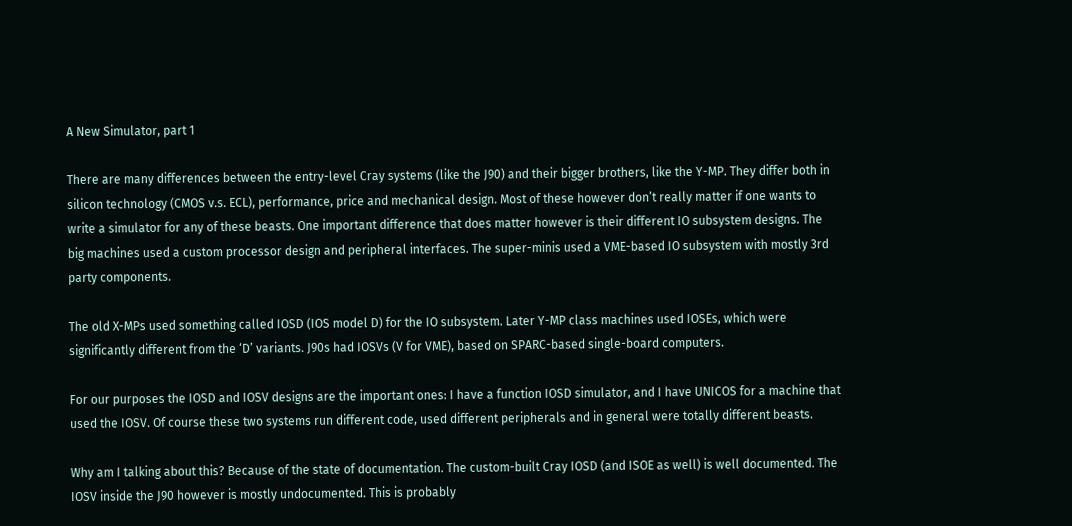A New Simulator, part 1

There are many differences between the entry-level Cray systems (like the J90) and their bigger brothers, like the Y-MP. They differ both in silicon technology (CMOS v.s. ECL), performance, price and mechanical design. Most of these however don’t really matter if one wants to write a simulator for any of these beasts. One important difference that does matter however is their different IO subsystem designs. The big machines used a custom processor design and peripheral interfaces. The super-minis used a VME-based IO subsystem with mostly 3rd party components.

The old X-MPs used something called IOSD (IOS model D) for the IO subsystem. Later Y-MP class machines used IOSEs, which were significantly different from the ‘D’ variants. J90s had IOSVs (V for VME), based on SPARC-based single-board computers.

For our purposes the IOSD and IOSV designs are the important ones: I have a function IOSD simulator, and I have UNICOS for a machine that used the IOSV. Of course these two systems run different code, used different peripherals and in general were totally different beasts.

Why am I talking about this? Because of the state of documentation. The custom-built Cray IOSD (and ISOE as well) is well documented. The IOSV inside the J90 however is mostly undocumented. This is probably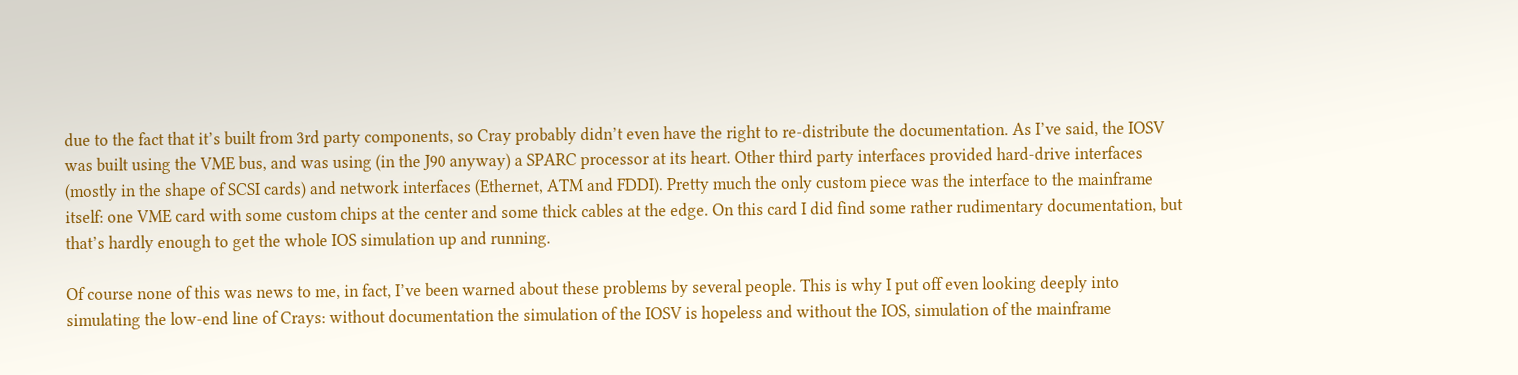due to the fact that it’s built from 3rd party components, so Cray probably didn’t even have the right to re-distribute the documentation. As I’ve said, the IOSV was built using the VME bus, and was using (in the J90 anyway) a SPARC processor at its heart. Other third party interfaces provided hard-drive interfaces (mostly in the shape of SCSI cards) and network interfaces (Ethernet, ATM and FDDI). Pretty much the only custom piece was the interface to the mainframe itself: one VME card with some custom chips at the center and some thick cables at the edge. On this card I did find some rather rudimentary documentation, but that’s hardly enough to get the whole IOS simulation up and running.

Of course none of this was news to me, in fact, I’ve been warned about these problems by several people. This is why I put off even looking deeply into simulating the low-end line of Crays: without documentation the simulation of the IOSV is hopeless and without the IOS, simulation of the mainframe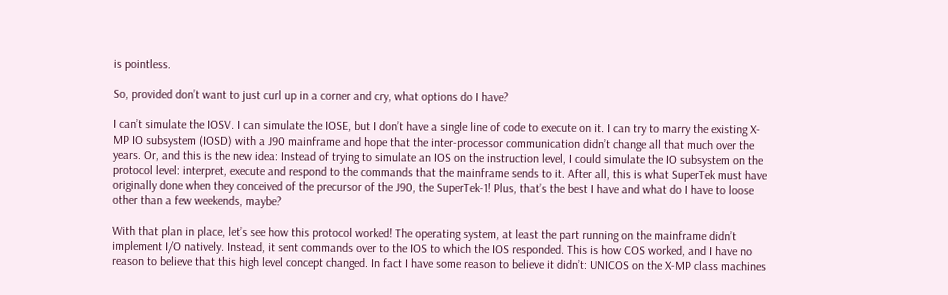is pointless.

So, provided don’t want to just curl up in a corner and cry, what options do I have?

I can’t simulate the IOSV. I can simulate the IOSE, but I don’t have a single line of code to execute on it. I can try to marry the existing X-MP IO subsystem (IOSD) with a J90 mainframe and hope that the inter-processor communication didn’t change all that much over the years. Or, and this is the new idea: Instead of trying to simulate an IOS on the instruction level, I could simulate the IO subsystem on the protocol level: interpret, execute and respond to the commands that the mainframe sends to it. After all, this is what SuperTek must have originally done when they conceived of the precursor of the J90, the SuperTek-1! Plus, that’s the best I have and what do I have to loose other than a few weekends, maybe?

With that plan in place, let’s see how this protocol worked! The operating system, at least the part running on the mainframe didn’t implement I/O natively. Instead, it sent commands over to the IOS to which the IOS responded. This is how COS worked, and I have no reason to believe that this high level concept changed. In fact I have some reason to believe it didn’t: UNICOS on the X-MP class machines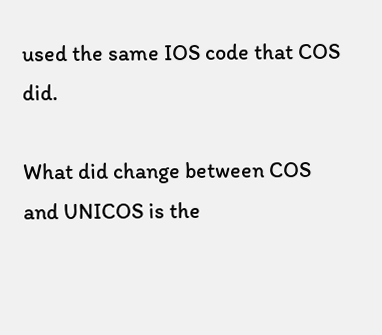used the same IOS code that COS did.

What did change between COS and UNICOS is the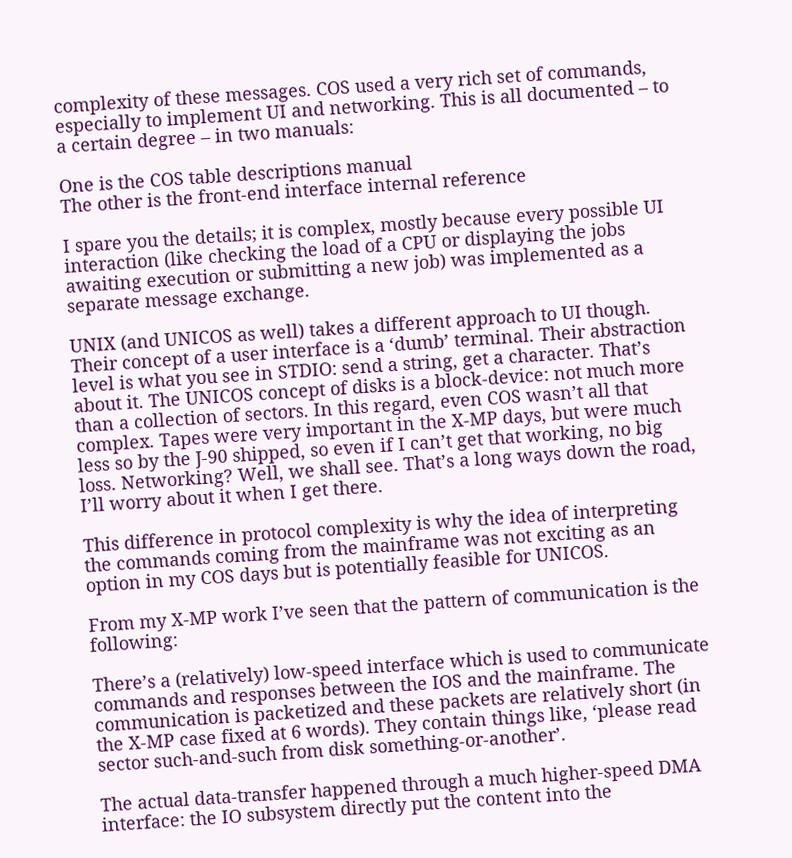complexity of these messages. COS used a very rich set of commands, especially to implement UI and networking. This is all documented – to a certain degree – in two manuals:

One is the COS table descriptions manual
The other is the front-end interface internal reference

I spare you the details; it is complex, mostly because every possible UI interaction (like checking the load of a CPU or displaying the jobs awaiting execution or submitting a new job) was implemented as a separate message exchange.

UNIX (and UNICOS as well) takes a different approach to UI though. Their concept of a user interface is a ‘dumb’ terminal. Their abstraction level is what you see in STDIO: send a string, get a character. That’s about it. The UNICOS concept of disks is a block-device: not much more than a collection of sectors. In this regard, even COS wasn’t all that complex. Tapes were very important in the X-MP days, but were much less so by the J-90 shipped, so even if I can’t get that working, no big loss. Networking? Well, we shall see. That’s a long ways down the road, I’ll worry about it when I get there.

This difference in protocol complexity is why the idea of interpreting the commands coming from the mainframe was not exciting as an option in my COS days but is potentially feasible for UNICOS.

From my X-MP work I’ve seen that the pattern of communication is the following:

There’s a (relatively) low-speed interface which is used to communicate commands and responses between the IOS and the mainframe. The communication is packetized and these packets are relatively short (in the X-MP case fixed at 6 words). They contain things like, ‘please read sector such-and-such from disk something-or-another’.

The actual data-transfer happened through a much higher-speed DMA interface: the IO subsystem directly put the content into the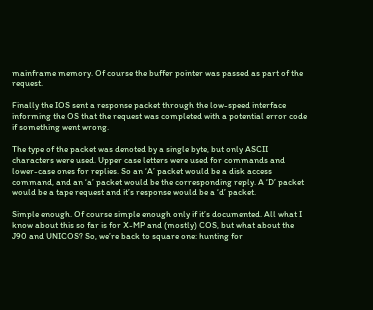mainframe memory. Of course the buffer pointer was passed as part of the request.

Finally the IOS sent a response packet through the low-speed interface informing the OS that the request was completed with a potential error code if something went wrong.

The type of the packet was denoted by a single byte, but only ASCII characters were used. Upper case letters were used for commands and lower-case ones for replies. So an ‘A’ packet would be a disk access command, and an ‘a’ packet would be the corresponding reply. A ‘D’ packet would be a tape request and it’s response would be a ‘d’ packet.

Simple enough. Of course simple enough only if it’s documented. All what I know about this so far is for X-MP and (mostly) COS, but what about the J90 and UNICOS? So, we’re back to square one: hunting for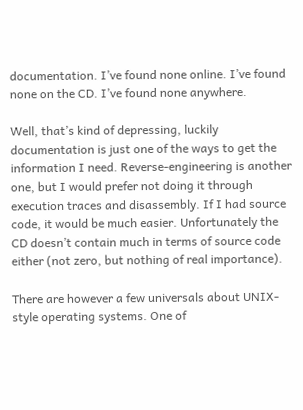documentation. I’ve found none online. I’ve found none on the CD. I’ve found none anywhere.

Well, that’s kind of depressing, luckily documentation is just one of the ways to get the information I need. Reverse-engineering is another one, but I would prefer not doing it through execution traces and disassembly. If I had source code, it would be much easier. Unfortunately the CD doesn’t contain much in terms of source code either (not zero, but nothing of real importance).

There are however a few universals about UNIX-style operating systems. One of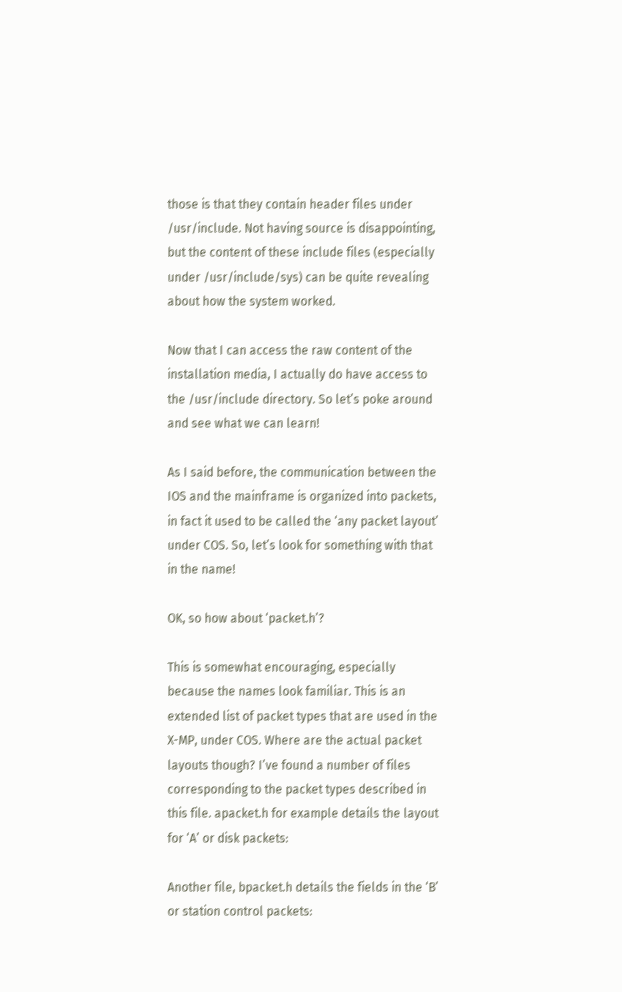those is that they contain header files under /usr/include. Not having source is disappointing, but the content of these include files (especially under /usr/include/sys) can be quite revealing about how the system worked.

Now that I can access the raw content of the installation media, I actually do have access to the /usr/include directory. So let’s poke around and see what we can learn!

As I said before, the communication between the IOS and the mainframe is organized into packets, in fact it used to be called the ‘any packet layout’ under COS. So, let’s look for something with that in the name!

OK, so how about ‘packet.h’?

This is somewhat encouraging, especially because the names look familiar. This is an extended list of packet types that are used in the X-MP, under COS. Where are the actual packet layouts though? I’ve found a number of files corresponding to the packet types described in this file. apacket.h for example details the layout for ‘A’ or disk packets:

Another file, bpacket.h details the fields in the ‘B’ or station control packets: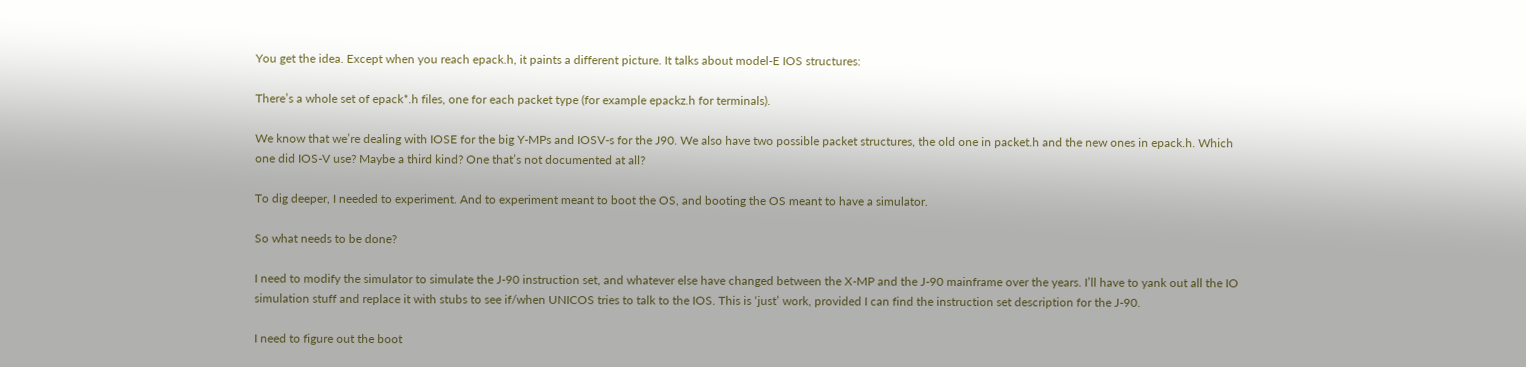You get the idea. Except when you reach epack.h, it paints a different picture. It talks about model-E IOS structures:

There’s a whole set of epack*.h files, one for each packet type (for example epackz.h for terminals).

We know that we’re dealing with IOSE for the big Y-MPs and IOSV-s for the J90. We also have two possible packet structures, the old one in packet.h and the new ones in epack.h. Which one did IOS-V use? Maybe a third kind? One that’s not documented at all?

To dig deeper, I needed to experiment. And to experiment meant to boot the OS, and booting the OS meant to have a simulator.

So what needs to be done?

I need to modify the simulator to simulate the J-90 instruction set, and whatever else have changed between the X-MP and the J-90 mainframe over the years. I’ll have to yank out all the IO simulation stuff and replace it with stubs to see if/when UNICOS tries to talk to the IOS. This is ‘just’ work, provided I can find the instruction set description for the J-90.

I need to figure out the boot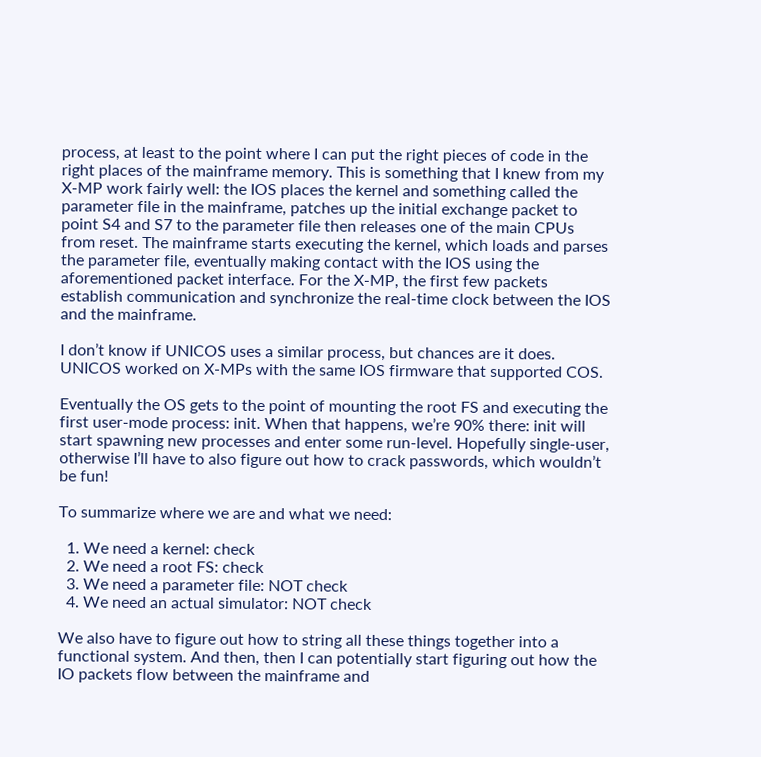process, at least to the point where I can put the right pieces of code in the right places of the mainframe memory. This is something that I knew from my X-MP work fairly well: the IOS places the kernel and something called the parameter file in the mainframe, patches up the initial exchange packet to point S4 and S7 to the parameter file then releases one of the main CPUs from reset. The mainframe starts executing the kernel, which loads and parses the parameter file, eventually making contact with the IOS using the aforementioned packet interface. For the X-MP, the first few packets establish communication and synchronize the real-time clock between the IOS and the mainframe.

I don’t know if UNICOS uses a similar process, but chances are it does. UNICOS worked on X-MPs with the same IOS firmware that supported COS.

Eventually the OS gets to the point of mounting the root FS and executing the first user-mode process: init. When that happens, we’re 90% there: init will start spawning new processes and enter some run-level. Hopefully single-user, otherwise I’ll have to also figure out how to crack passwords, which wouldn’t be fun!

To summarize where we are and what we need:

  1. We need a kernel: check
  2. We need a root FS: check
  3. We need a parameter file: NOT check
  4. We need an actual simulator: NOT check

We also have to figure out how to string all these things together into a functional system. And then, then I can potentially start figuring out how the IO packets flow between the mainframe and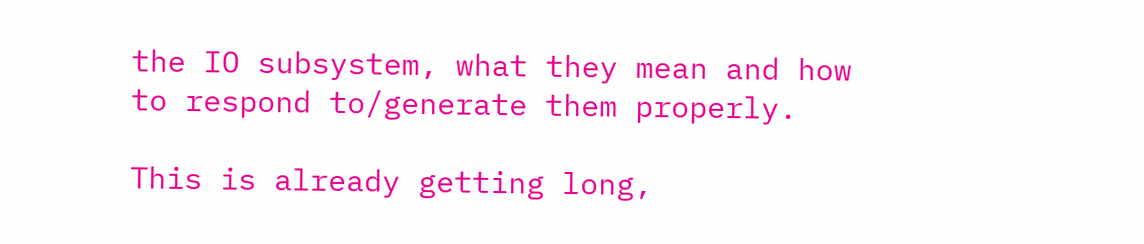the IO subsystem, what they mean and how to respond to/generate them properly.

This is already getting long,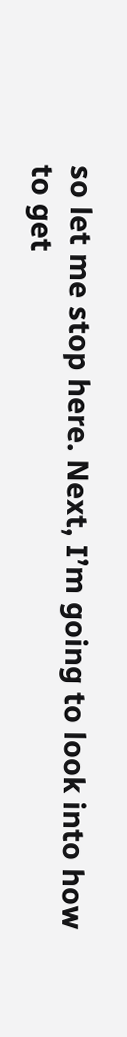so let me stop here. Next, I’m going to look into how to get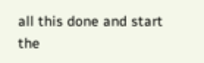all this done and start the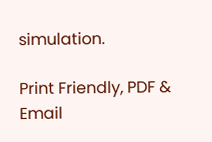simulation.

Print Friendly, PDF & Email